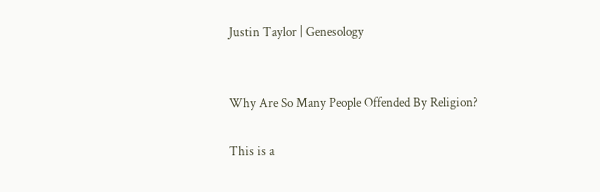Justin Taylor | Genesology


Why Are So Many People Offended By Religion?

This is a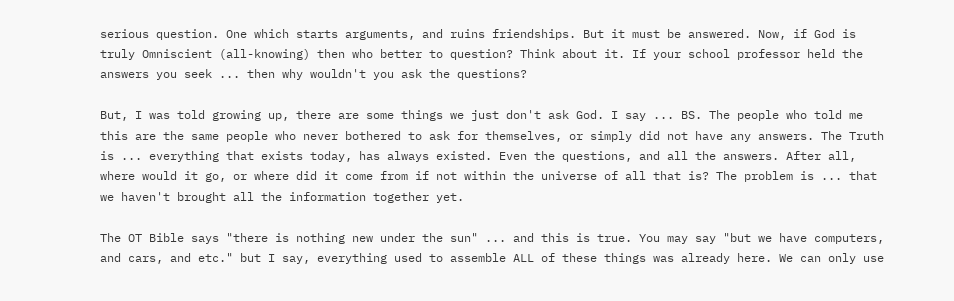serious question. One which starts arguments, and ruins friendships. But it must be answered. Now, if God is truly Omniscient (all-knowing) then who better to question? Think about it. If your school professor held the answers you seek ... then why wouldn't you ask the questions?

But, I was told growing up, there are some things we just don't ask God. I say ... BS. The people who told me this are the same people who never bothered to ask for themselves, or simply did not have any answers. The Truth is ... everything that exists today, has always existed. Even the questions, and all the answers. After all, where would it go, or where did it come from if not within the universe of all that is? The problem is ... that we haven't brought all the information together yet.

The OT Bible says "there is nothing new under the sun" ... and this is true. You may say "but we have computers, and cars, and etc." but I say, everything used to assemble ALL of these things was already here. We can only use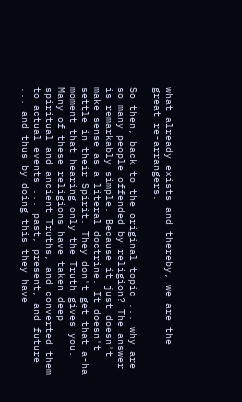what already exists and thereby, we are the great re-arrangers.

So then, back to the original topic ... why are so many people offended by religion? The answer is remarkably simple. Because it just doesn't make sense as a literal doctrine. It doesn't settle in their Spirit. They don't get that a-ha moment that hearing only the Truth gives you. Many of these religions have taken deep spiritual and ancient Truths, and converted them to actual events ... past, present, and future ... and thus by doing this they have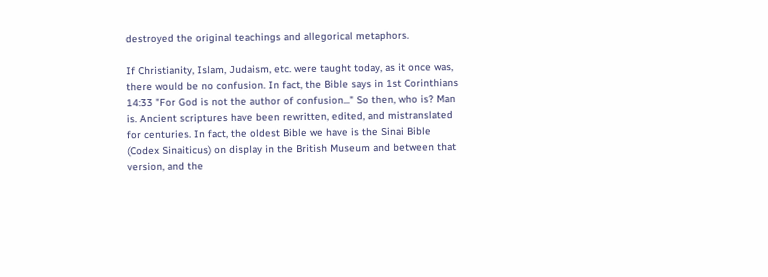destroyed the original teachings and allegorical metaphors.

If Christianity, Islam, Judaism, etc. were taught today, as it once was, there would be no confusion. In fact, the Bible says in 1st Corinthians 14:33 "For God is not the author of confusion..." So then, who is? Man is. Ancient scriptures have been rewritten, edited, and mistranslated for centuries. In fact, the oldest Bible we have is the Sinai Bible (Codex Sinaiticus) on display in the British Museum and between that version, and the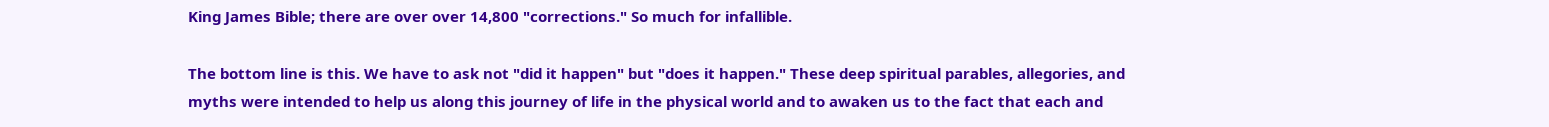King James Bible; there are over over 14,800 "corrections." So much for infallible.

The bottom line is this. We have to ask not "did it happen" but "does it happen." These deep spiritual parables, allegories, and myths were intended to help us along this journey of life in the physical world and to awaken us to the fact that each and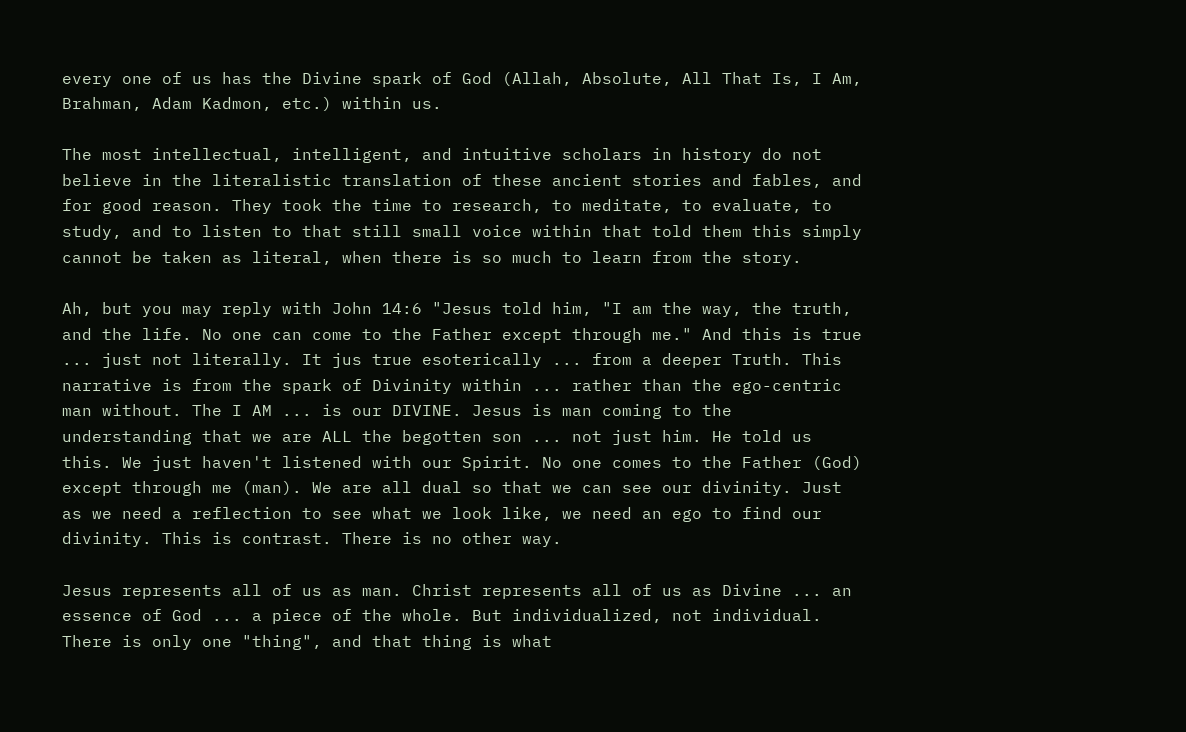every one of us has the Divine spark of God (Allah, Absolute, All That Is, I Am, Brahman, Adam Kadmon, etc.) within us.

The most intellectual, intelligent, and intuitive scholars in history do not believe in the literalistic translation of these ancient stories and fables, and for good reason. They took the time to research, to meditate, to evaluate, to study, and to listen to that still small voice within that told them this simply cannot be taken as literal, when there is so much to learn from the story.

Ah, but you may reply with John 14:6 "Jesus told him, "I am the way, the truth, and the life. No one can come to the Father except through me." And this is true ... just not literally. It jus true esoterically ... from a deeper Truth. This narrative is from the spark of Divinity within ... rather than the ego-centric man without. The I AM ... is our DIVINE. Jesus is man coming to the understanding that we are ALL the begotten son ... not just him. He told us this. We just haven't listened with our Spirit. No one comes to the Father (God) except through me (man). We are all dual so that we can see our divinity. Just as we need a reflection to see what we look like, we need an ego to find our divinity. This is contrast. There is no other way.

Jesus represents all of us as man. Christ represents all of us as Divine ... an essence of God ... a piece of the whole. But individualized, not individual. There is only one "thing", and that thing is what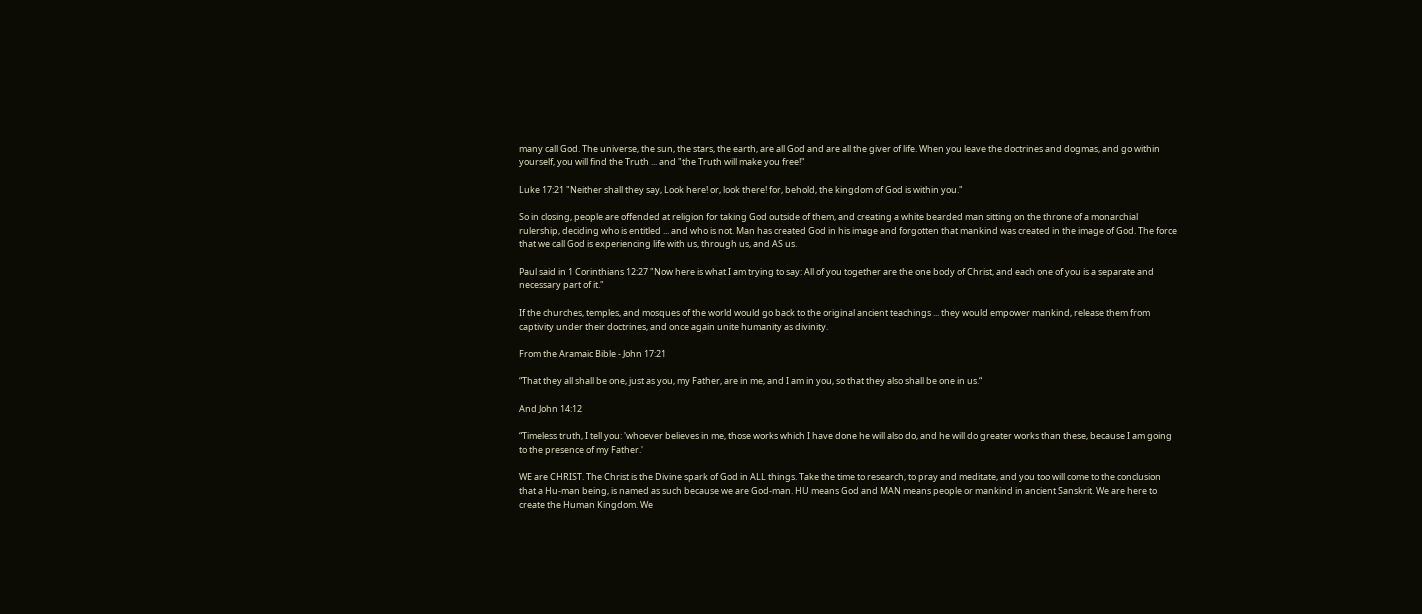many call God. The universe, the sun, the stars, the earth, are all God and are all the giver of life. When you leave the doctrines and dogmas, and go within yourself, you will find the Truth ... and "the Truth will make you free!"

Luke 17:21 "Neither shall they say, Look here! or, look there! for, behold, the kingdom of God is within you."

So in closing, people are offended at religion for taking God outside of them, and creating a white bearded man sitting on the throne of a monarchial rulership, deciding who is entitled ... and who is not. Man has created God in his image and forgotten that mankind was created in the image of God. The force that we call God is experiencing life with us, through us, and AS us.

Paul said in 1 Corinthians 12:27 "Now here is what I am trying to say: All of you together are the one body of Christ, and each one of you is a separate and necessary part of it."

If the churches, temples, and mosques of the world would go back to the original ancient teachings ... they would empower mankind, release them from captivity under their doctrines, and once again unite humanity as divinity.

From the Aramaic Bible - John 17:21

“That they all shall be one, just as you, my Father, are in me, and I am in you, so that they also shall be one in us.“

And John 14:12

“Timeless truth, I tell you: 'whoever believes in me, those works which I have done he will also do, and he will do greater works than these, because I am going to the presence of my Father.'

WE are CHRIST. The Christ is the Divine spark of God in ALL things. Take the time to research, to pray and meditate, and you too will come to the conclusion that a Hu-man being, is named as such because we are God-man. HU means God and MAN means people or mankind in ancient Sanskrit. We are here to create the Human Kingdom. We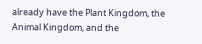already have the Plant Kingdom, the Animal Kingdom, and the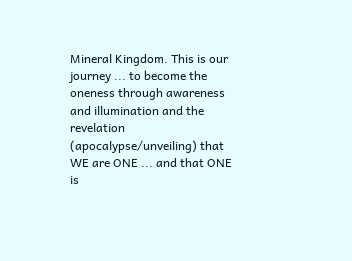Mineral Kingdom. This is our journey ... to become the oneness through awareness and illumination and the revelation (apocalypse/unveiling) that WE are ONE ... and that ONE is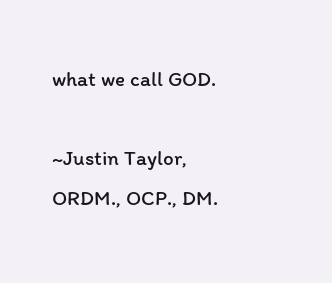what we call GOD.

~Justin Taylor, ORDM., OCP., DM.